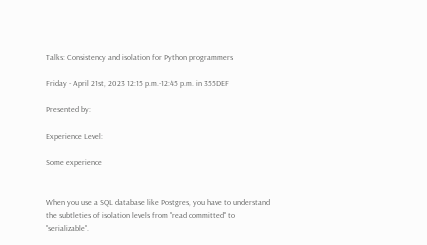Talks: Consistency and isolation for Python programmers

Friday - April 21st, 2023 12:15 p.m.-12:45 p.m. in 355DEF

Presented by:

Experience Level:

Some experience


When you use a SQL database like Postgres, you have to understand the subtleties of isolation levels from "read committed" to "serializable".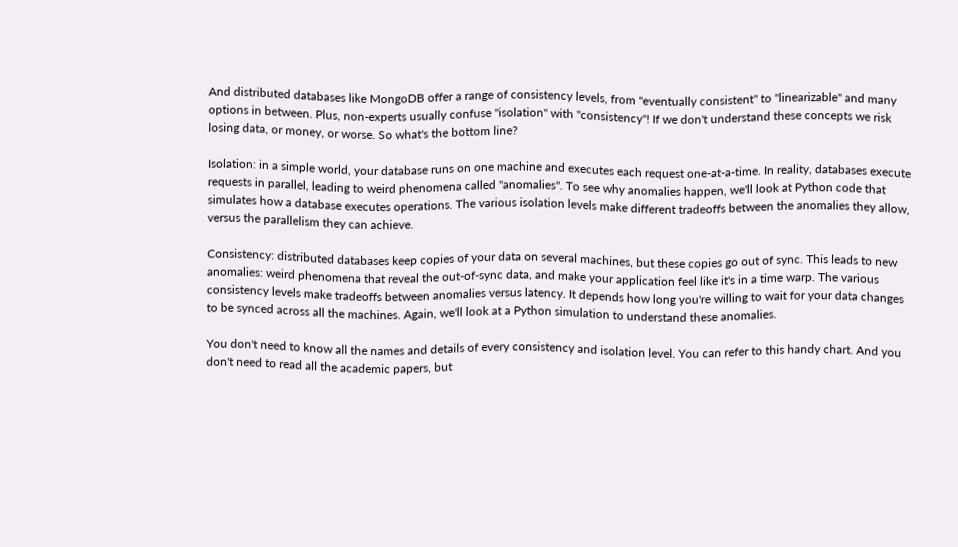And distributed databases like MongoDB offer a range of consistency levels, from "eventually consistent" to "linearizable" and many options in between. Plus, non-experts usually confuse "isolation" with "consistency"! If we don't understand these concepts we risk losing data, or money, or worse. So what's the bottom line?

Isolation: in a simple world, your database runs on one machine and executes each request one-at-a-time. In reality, databases execute requests in parallel, leading to weird phenomena called "anomalies". To see why anomalies happen, we'll look at Python code that simulates how a database executes operations. The various isolation levels make different tradeoffs between the anomalies they allow, versus the parallelism they can achieve.

Consistency: distributed databases keep copies of your data on several machines, but these copies go out of sync. This leads to new anomalies: weird phenomena that reveal the out-of-sync data, and make your application feel like it's in a time warp. The various consistency levels make tradeoffs between anomalies versus latency. It depends how long you're willing to wait for your data changes to be synced across all the machines. Again, we'll look at a Python simulation to understand these anomalies.

You don't need to know all the names and details of every consistency and isolation level. You can refer to this handy chart. And you don't need to read all the academic papers, but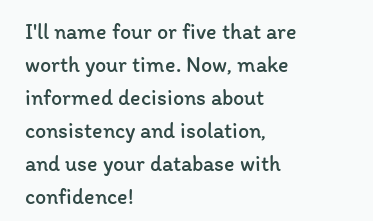I'll name four or five that are worth your time. Now, make informed decisions about consistency and isolation, and use your database with confidence!